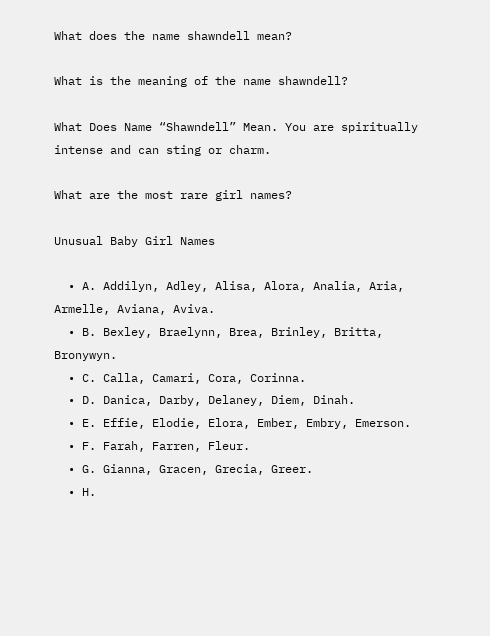What does the name shawndell mean?

What is the meaning of the name shawndell?

What Does Name “Shawndell” Mean. You are spiritually intense and can sting or charm.

What are the most rare girl names?

Unusual Baby Girl Names

  • A. Addilyn, Adley, Alisa, Alora, Analia, Aria, Armelle, Aviana, Aviva.
  • B. Bexley, Braelynn, Brea, Brinley, Britta, Bronywyn.
  • C. Calla, Camari, Cora, Corinna.
  • D. Danica, Darby, Delaney, Diem, Dinah.
  • E. Effie, Elodie, Elora, Ember, Embry, Emerson.
  • F. Farah, Farren, Fleur.
  • G. Gianna, Gracen, Grecia, Greer.
  • H.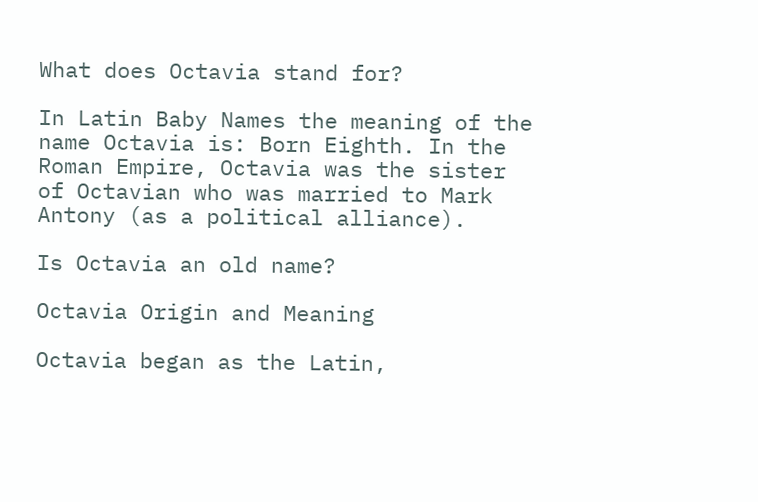What does Octavia stand for?

In Latin Baby Names the meaning of the name Octavia is: Born Eighth. In the Roman Empire, Octavia was the sister of Octavian who was married to Mark Antony (as a political alliance).

Is Octavia an old name?

Octavia Origin and Meaning

Octavia began as the Latin,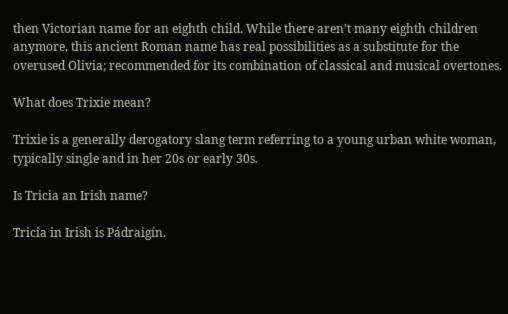then Victorian name for an eighth child. While there aren’t many eighth children anymore, this ancient Roman name has real possibilities as a substitute for the overused Olivia; recommended for its combination of classical and musical overtones.

What does Trixie mean?

Trixie is a generally derogatory slang term referring to a young urban white woman, typically single and in her 20s or early 30s.

Is Tricia an Irish name?

Tricia in Irish is Pádraigín.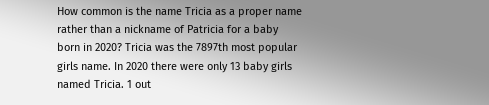How common is the name Tricia as a proper name rather than a nickname of Patricia for a baby born in 2020? Tricia was the 7897th most popular girls name. In 2020 there were only 13 baby girls named Tricia. 1 out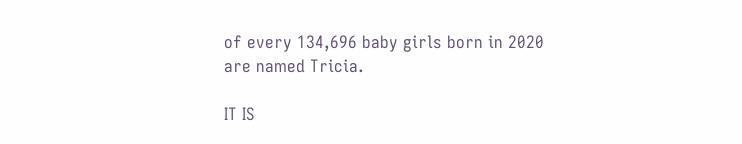of every 134,696 baby girls born in 2020 are named Tricia.

IT IS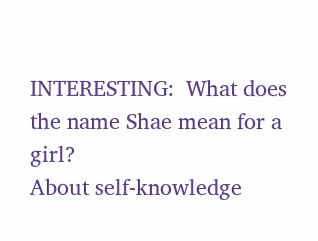INTERESTING:  What does the name Shae mean for a girl?
About self-knowledge